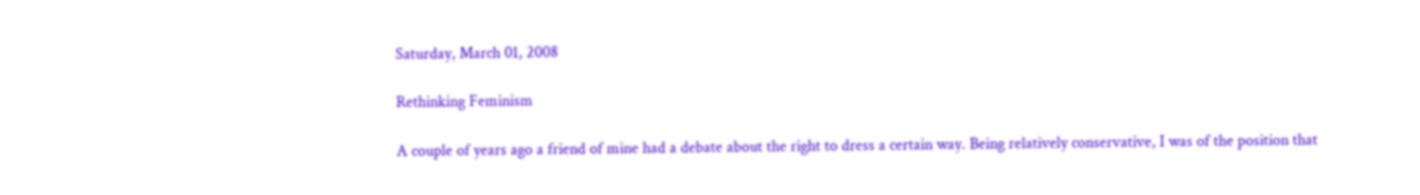Saturday, March 01, 2008

Rethinking Feminism

A couple of years ago a friend of mine had a debate about the right to dress a certain way. Being relatively conservative, I was of the position that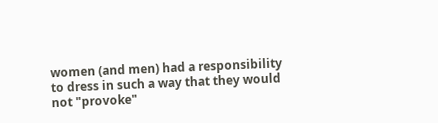women (and men) had a responsibility to dress in such a way that they would not "provoke"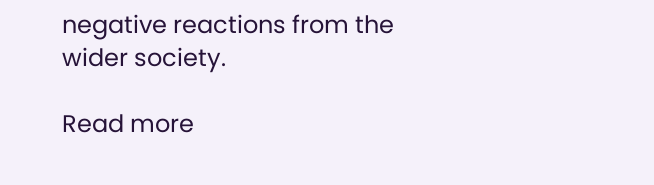negative reactions from the wider society.

Read more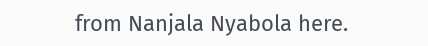from Nanjala Nyabola here.